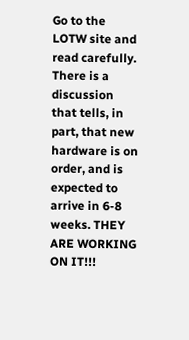Go to the LOTW site and read carefully. There is a discussion that tells, in part, that new hardware is on order, and is expected to arrive in 6-8 weeks. THEY ARE WORKING ON IT!!!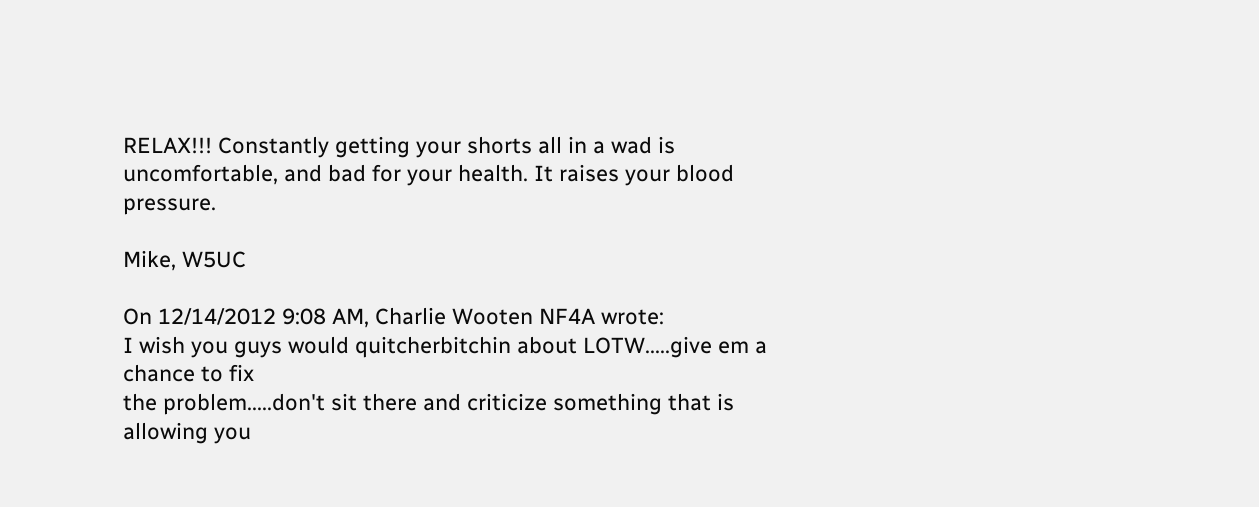RELAX!!! Constantly getting your shorts all in a wad is uncomfortable, and bad for your health. It raises your blood pressure.

Mike, W5UC

On 12/14/2012 9:08 AM, Charlie Wooten NF4A wrote:
I wish you guys would quitcherbitchin about LOTW.....give em a chance to fix
the problem.....don't sit there and criticize something that is allowing you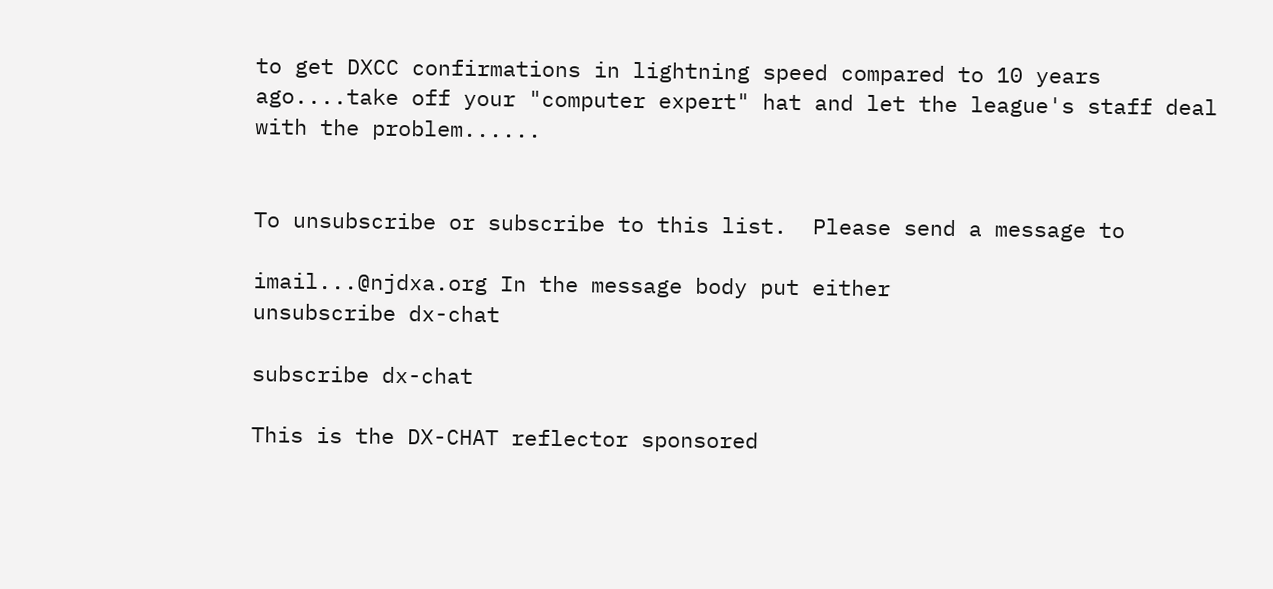to get DXCC confirmations in lightning speed compared to 10 years
ago....take off your "computer expert" hat and let the league's staff deal
with the problem......


To unsubscribe or subscribe to this list.  Please send a message to

imail...@njdxa.org In the message body put either
unsubscribe dx-chat

subscribe dx-chat

This is the DX-CHAT reflector sponsored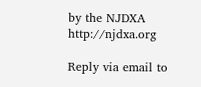by the NJDXA http://njdxa.org

Reply via email to